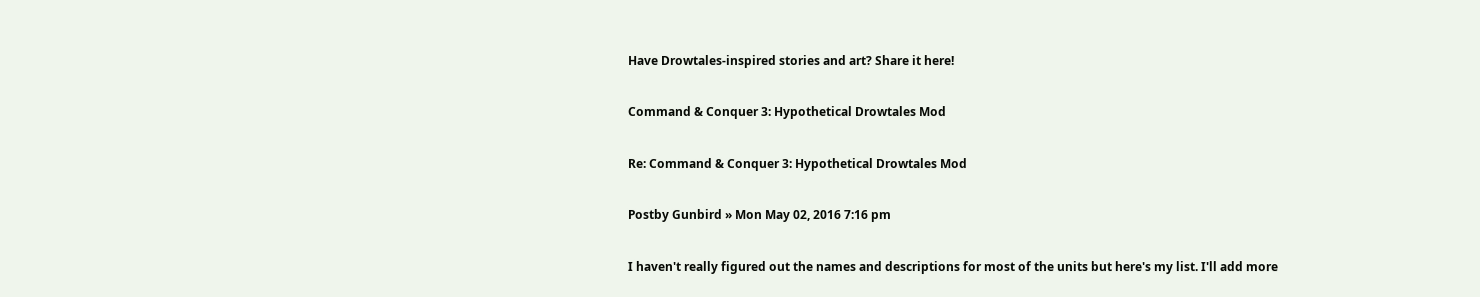Have Drowtales-inspired stories and art? Share it here!

Command & Conquer 3: Hypothetical Drowtales Mod

Re: Command & Conquer 3: Hypothetical Drowtales Mod

Postby Gunbird » Mon May 02, 2016 7:16 pm

I haven't really figured out the names and descriptions for most of the units but here's my list. I'll add more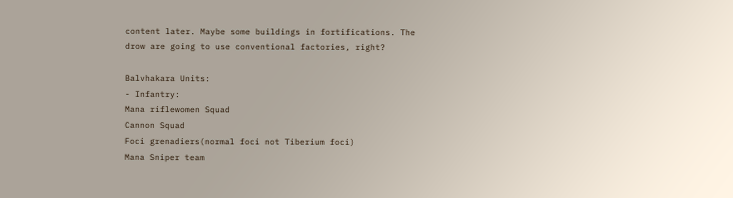content later. Maybe some buildings in fortifications. The drow are going to use conventional factories, right?

Balvhakara Units:
- Infantry:
Mana riflewomen Squad
Cannon Squad
Foci grenadiers(normal foci not Tiberium foci)
Mana Sniper team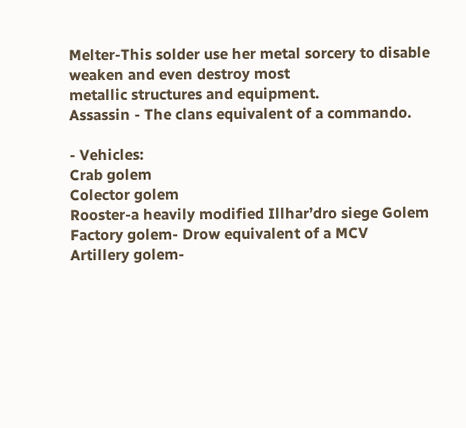Melter-This solder use her metal sorcery to disable weaken and even destroy most
metallic structures and equipment.
Assassin - The clans equivalent of a commando.

- Vehicles:
Crab golem
Colector golem
Rooster-a heavily modified Illhar’dro siege Golem
Factory golem- Drow equivalent of a MCV
Artillery golem-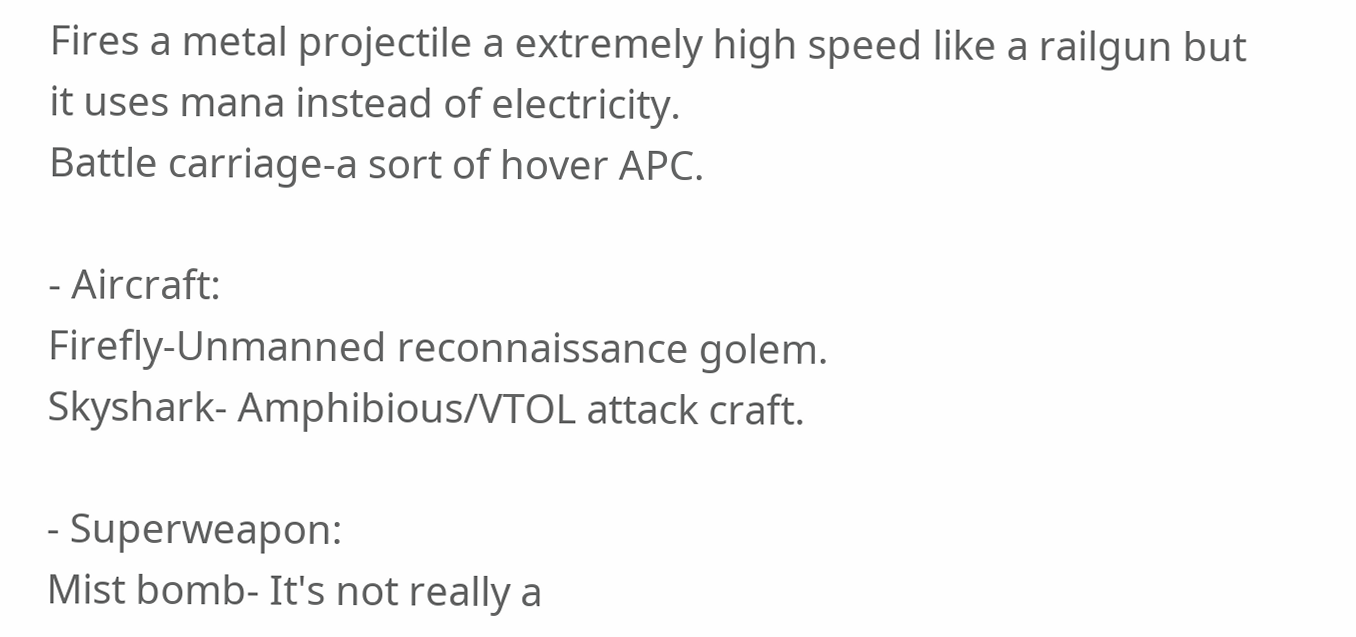Fires a metal projectile a extremely high speed like a railgun but it uses mana instead of electricity.
Battle carriage-a sort of hover APC.

- Aircraft:
Firefly-Unmanned reconnaissance golem.
Skyshark- Amphibious/VTOL attack craft.

- Superweapon:
Mist bomb- It's not really a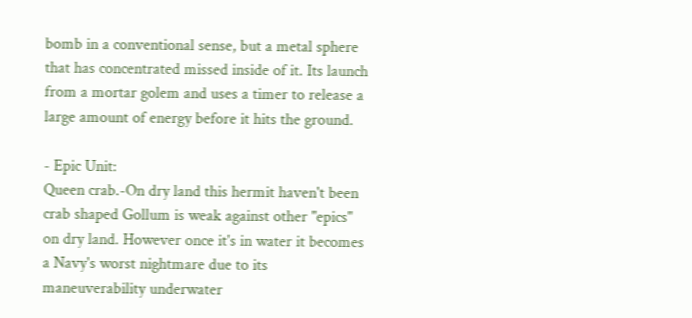bomb in a conventional sense, but a metal sphere that has concentrated missed inside of it. Its launch from a mortar golem and uses a timer to release a large amount of energy before it hits the ground.

- Epic Unit:
Queen crab.-On dry land this hermit haven't been crab shaped Gollum is weak against other "epics" on dry land. However once it's in water it becomes a Navy's worst nightmare due to its maneuverability underwater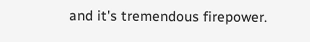and it's tremendous firepower.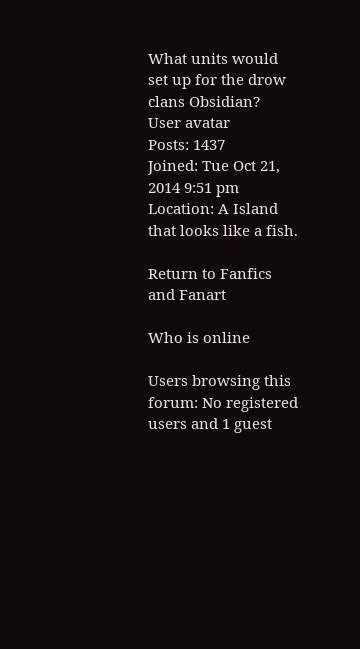What units would set up for the drow clans Obsidian?
User avatar
Posts: 1437
Joined: Tue Oct 21, 2014 9:51 pm
Location: A Island that looks like a fish.

Return to Fanfics and Fanart

Who is online

Users browsing this forum: No registered users and 1 guest